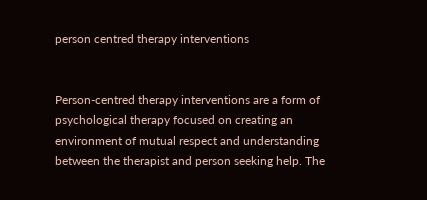person centred therapy interventions


Person-centred therapy interventions are a form of psychological therapy focused on creating an environment of mutual respect and understanding between the therapist and person seeking help. The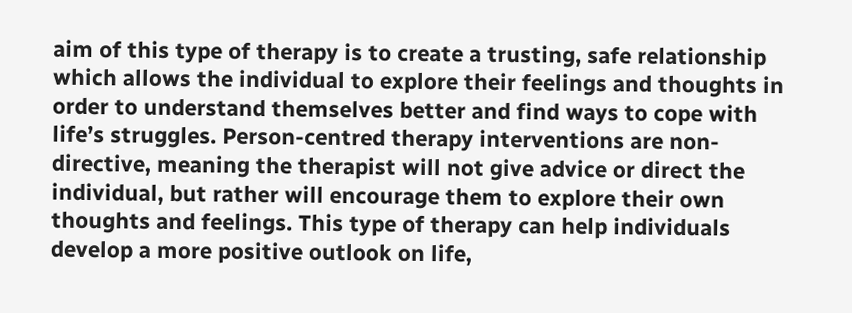aim of this type of therapy is to create a trusting, safe relationship which allows the individual to explore their feelings and thoughts in order to understand themselves better and find ways to cope with life’s struggles. Person-centred therapy interventions are non-directive, meaning the therapist will not give advice or direct the individual, but rather will encourage them to explore their own thoughts and feelings. This type of therapy can help individuals develop a more positive outlook on life,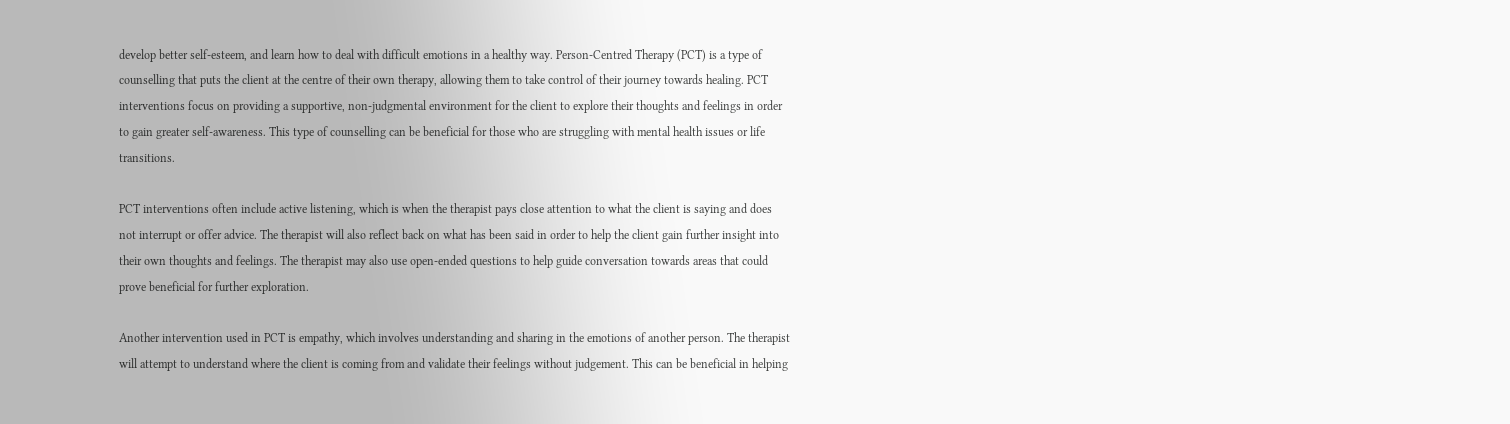develop better self-esteem, and learn how to deal with difficult emotions in a healthy way. Person-Centred Therapy (PCT) is a type of counselling that puts the client at the centre of their own therapy, allowing them to take control of their journey towards healing. PCT interventions focus on providing a supportive, non-judgmental environment for the client to explore their thoughts and feelings in order to gain greater self-awareness. This type of counselling can be beneficial for those who are struggling with mental health issues or life transitions.

PCT interventions often include active listening, which is when the therapist pays close attention to what the client is saying and does not interrupt or offer advice. The therapist will also reflect back on what has been said in order to help the client gain further insight into their own thoughts and feelings. The therapist may also use open-ended questions to help guide conversation towards areas that could prove beneficial for further exploration.

Another intervention used in PCT is empathy, which involves understanding and sharing in the emotions of another person. The therapist will attempt to understand where the client is coming from and validate their feelings without judgement. This can be beneficial in helping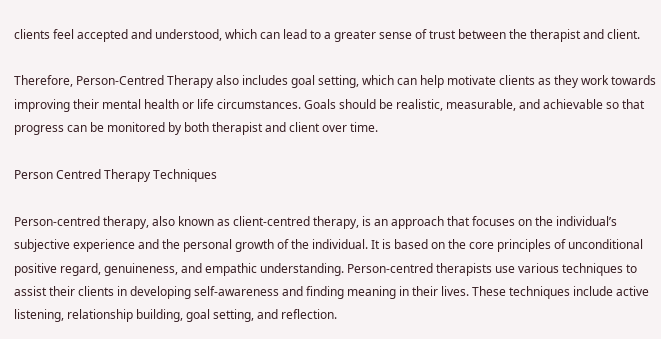clients feel accepted and understood, which can lead to a greater sense of trust between the therapist and client.

Therefore, Person-Centred Therapy also includes goal setting, which can help motivate clients as they work towards improving their mental health or life circumstances. Goals should be realistic, measurable, and achievable so that progress can be monitored by both therapist and client over time.

Person Centred Therapy Techniques

Person-centred therapy, also known as client-centred therapy, is an approach that focuses on the individual’s subjective experience and the personal growth of the individual. It is based on the core principles of unconditional positive regard, genuineness, and empathic understanding. Person-centred therapists use various techniques to assist their clients in developing self-awareness and finding meaning in their lives. These techniques include active listening, relationship building, goal setting, and reflection.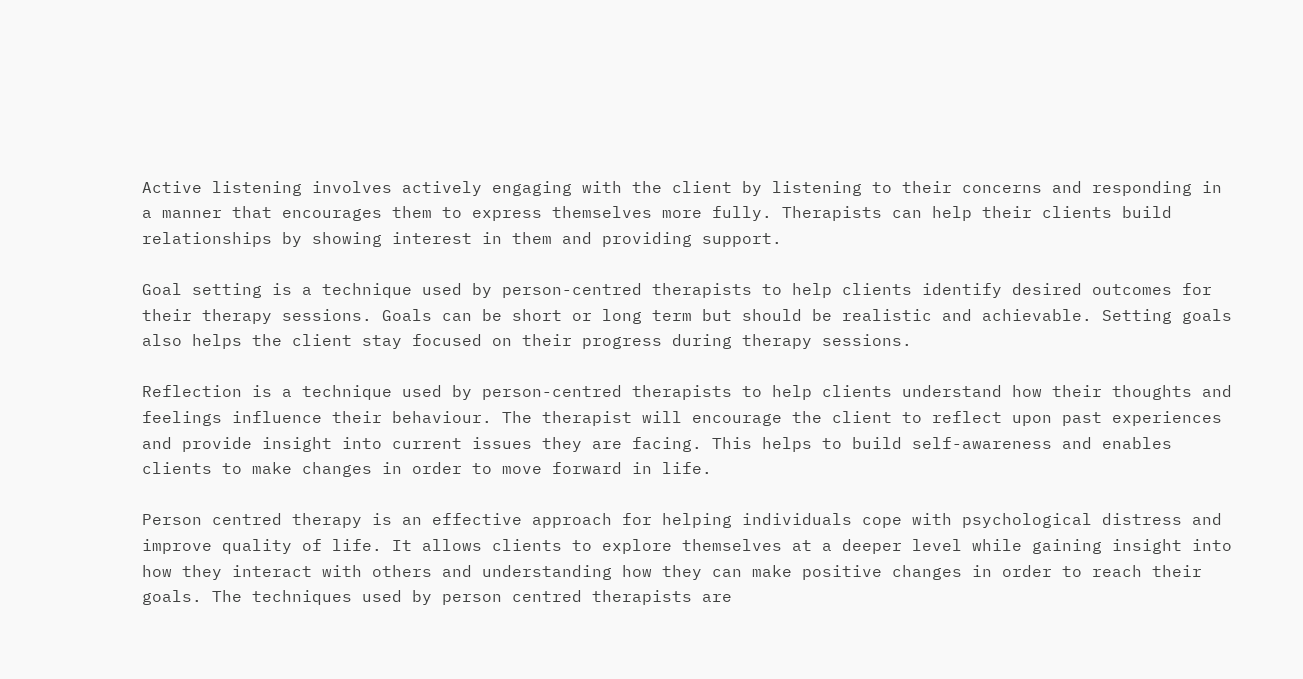Active listening involves actively engaging with the client by listening to their concerns and responding in a manner that encourages them to express themselves more fully. Therapists can help their clients build relationships by showing interest in them and providing support.

Goal setting is a technique used by person-centred therapists to help clients identify desired outcomes for their therapy sessions. Goals can be short or long term but should be realistic and achievable. Setting goals also helps the client stay focused on their progress during therapy sessions.

Reflection is a technique used by person-centred therapists to help clients understand how their thoughts and feelings influence their behaviour. The therapist will encourage the client to reflect upon past experiences and provide insight into current issues they are facing. This helps to build self-awareness and enables clients to make changes in order to move forward in life.

Person centred therapy is an effective approach for helping individuals cope with psychological distress and improve quality of life. It allows clients to explore themselves at a deeper level while gaining insight into how they interact with others and understanding how they can make positive changes in order to reach their goals. The techniques used by person centred therapists are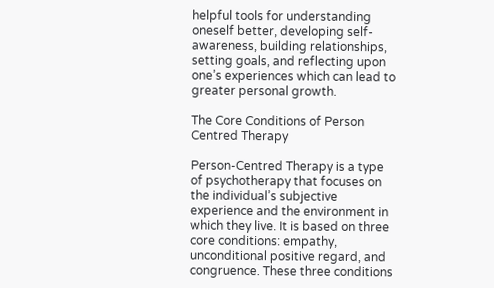helpful tools for understanding oneself better, developing self-awareness, building relationships, setting goals, and reflecting upon one’s experiences which can lead to greater personal growth.

The Core Conditions of Person Centred Therapy

Person-Centred Therapy is a type of psychotherapy that focuses on the individual’s subjective experience and the environment in which they live. It is based on three core conditions: empathy, unconditional positive regard, and congruence. These three conditions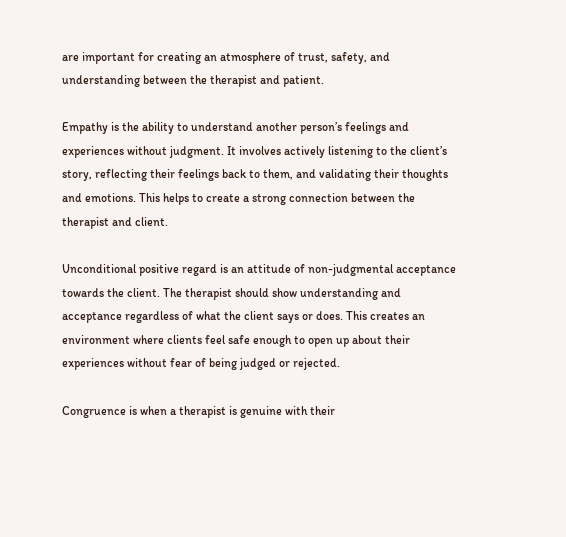are important for creating an atmosphere of trust, safety, and understanding between the therapist and patient.

Empathy is the ability to understand another person’s feelings and experiences without judgment. It involves actively listening to the client’s story, reflecting their feelings back to them, and validating their thoughts and emotions. This helps to create a strong connection between the therapist and client.

Unconditional positive regard is an attitude of non-judgmental acceptance towards the client. The therapist should show understanding and acceptance regardless of what the client says or does. This creates an environment where clients feel safe enough to open up about their experiences without fear of being judged or rejected.

Congruence is when a therapist is genuine with their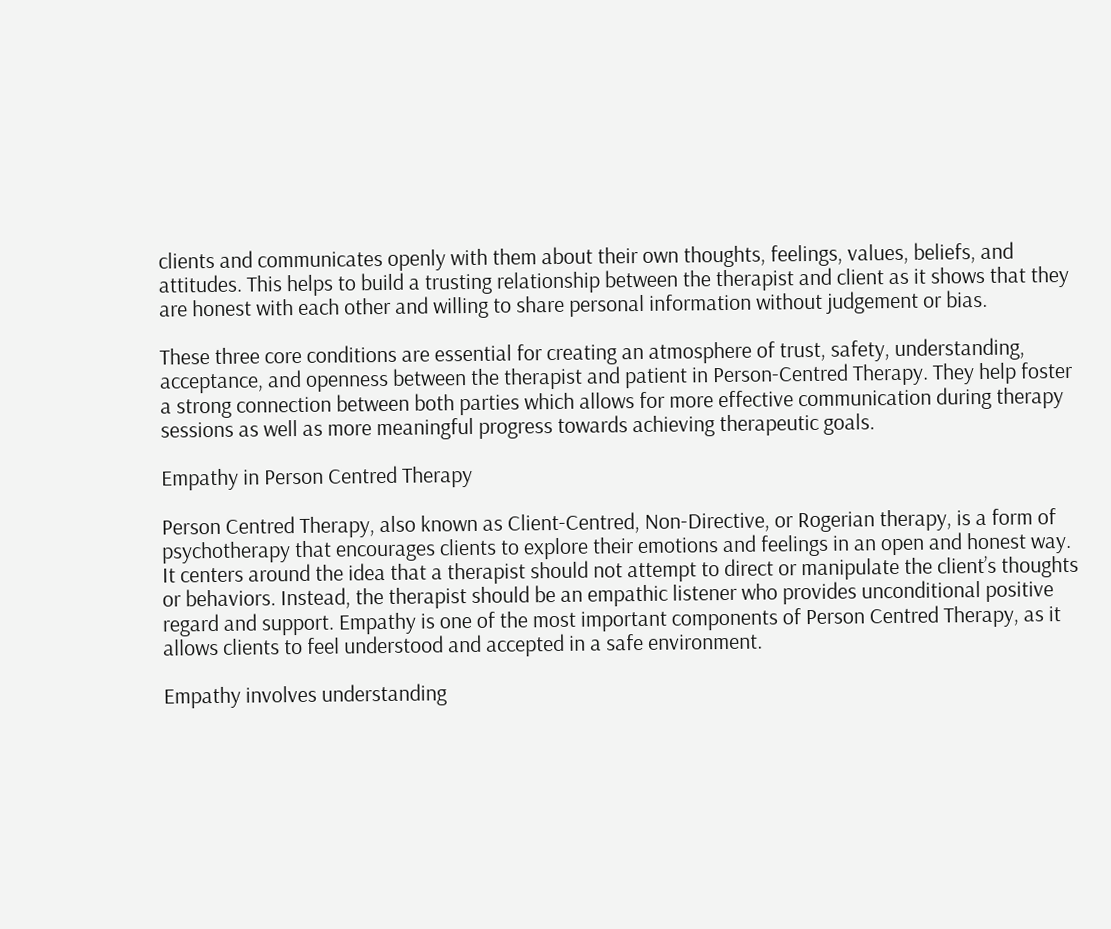clients and communicates openly with them about their own thoughts, feelings, values, beliefs, and attitudes. This helps to build a trusting relationship between the therapist and client as it shows that they are honest with each other and willing to share personal information without judgement or bias.

These three core conditions are essential for creating an atmosphere of trust, safety, understanding, acceptance, and openness between the therapist and patient in Person-Centred Therapy. They help foster a strong connection between both parties which allows for more effective communication during therapy sessions as well as more meaningful progress towards achieving therapeutic goals.

Empathy in Person Centred Therapy

Person Centred Therapy, also known as Client-Centred, Non-Directive, or Rogerian therapy, is a form of psychotherapy that encourages clients to explore their emotions and feelings in an open and honest way. It centers around the idea that a therapist should not attempt to direct or manipulate the client’s thoughts or behaviors. Instead, the therapist should be an empathic listener who provides unconditional positive regard and support. Empathy is one of the most important components of Person Centred Therapy, as it allows clients to feel understood and accepted in a safe environment.

Empathy involves understanding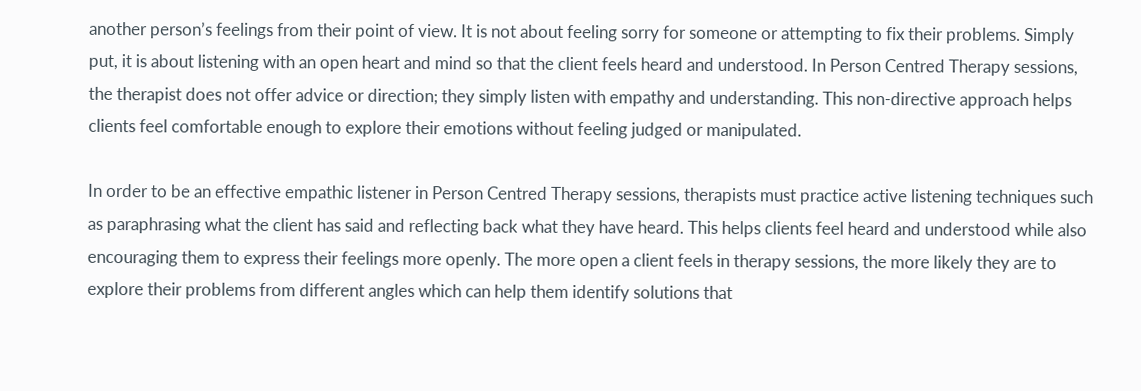another person’s feelings from their point of view. It is not about feeling sorry for someone or attempting to fix their problems. Simply put, it is about listening with an open heart and mind so that the client feels heard and understood. In Person Centred Therapy sessions, the therapist does not offer advice or direction; they simply listen with empathy and understanding. This non-directive approach helps clients feel comfortable enough to explore their emotions without feeling judged or manipulated.

In order to be an effective empathic listener in Person Centred Therapy sessions, therapists must practice active listening techniques such as paraphrasing what the client has said and reflecting back what they have heard. This helps clients feel heard and understood while also encouraging them to express their feelings more openly. The more open a client feels in therapy sessions, the more likely they are to explore their problems from different angles which can help them identify solutions that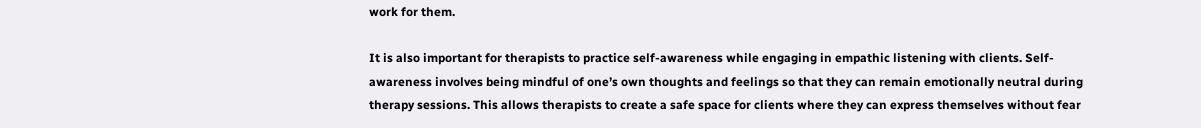work for them.

It is also important for therapists to practice self-awareness while engaging in empathic listening with clients. Self-awareness involves being mindful of one’s own thoughts and feelings so that they can remain emotionally neutral during therapy sessions. This allows therapists to create a safe space for clients where they can express themselves without fear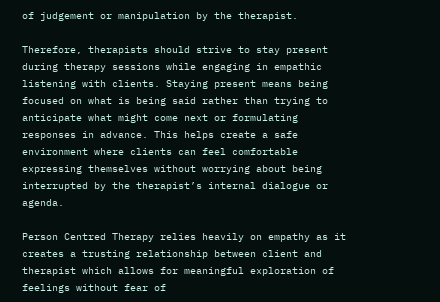of judgement or manipulation by the therapist.

Therefore, therapists should strive to stay present during therapy sessions while engaging in empathic listening with clients. Staying present means being focused on what is being said rather than trying to anticipate what might come next or formulating responses in advance. This helps create a safe environment where clients can feel comfortable expressing themselves without worrying about being interrupted by the therapist’s internal dialogue or agenda.

Person Centred Therapy relies heavily on empathy as it creates a trusting relationship between client and therapist which allows for meaningful exploration of feelings without fear of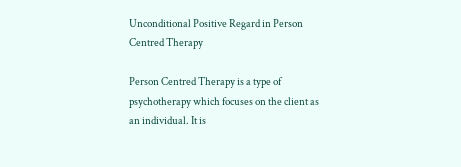Unconditional Positive Regard in Person Centred Therapy

Person Centred Therapy is a type of psychotherapy which focuses on the client as an individual. It is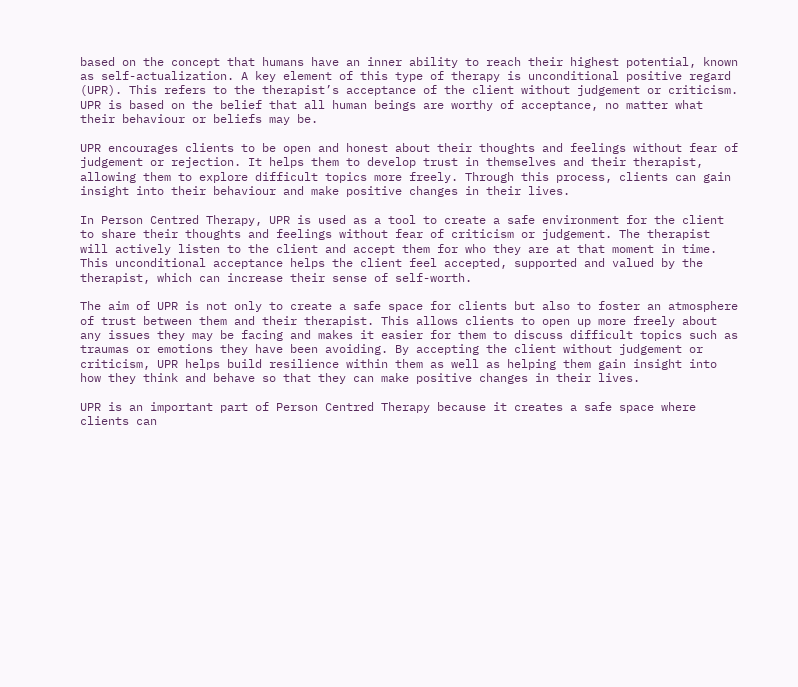based on the concept that humans have an inner ability to reach their highest potential, known as self-actualization. A key element of this type of therapy is unconditional positive regard (UPR). This refers to the therapist’s acceptance of the client without judgement or criticism. UPR is based on the belief that all human beings are worthy of acceptance, no matter what their behaviour or beliefs may be.

UPR encourages clients to be open and honest about their thoughts and feelings without fear of judgement or rejection. It helps them to develop trust in themselves and their therapist, allowing them to explore difficult topics more freely. Through this process, clients can gain insight into their behaviour and make positive changes in their lives.

In Person Centred Therapy, UPR is used as a tool to create a safe environment for the client to share their thoughts and feelings without fear of criticism or judgement. The therapist will actively listen to the client and accept them for who they are at that moment in time. This unconditional acceptance helps the client feel accepted, supported and valued by the therapist, which can increase their sense of self-worth.

The aim of UPR is not only to create a safe space for clients but also to foster an atmosphere of trust between them and their therapist. This allows clients to open up more freely about any issues they may be facing and makes it easier for them to discuss difficult topics such as traumas or emotions they have been avoiding. By accepting the client without judgement or criticism, UPR helps build resilience within them as well as helping them gain insight into how they think and behave so that they can make positive changes in their lives.

UPR is an important part of Person Centred Therapy because it creates a safe space where clients can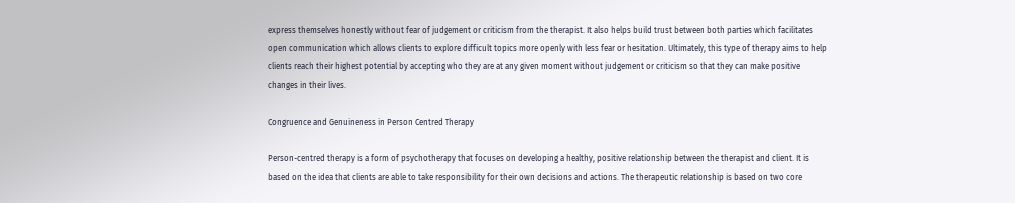express themselves honestly without fear of judgement or criticism from the therapist. It also helps build trust between both parties which facilitates open communication which allows clients to explore difficult topics more openly with less fear or hesitation. Ultimately, this type of therapy aims to help clients reach their highest potential by accepting who they are at any given moment without judgement or criticism so that they can make positive changes in their lives.

Congruence and Genuineness in Person Centred Therapy

Person-centred therapy is a form of psychotherapy that focuses on developing a healthy, positive relationship between the therapist and client. It is based on the idea that clients are able to take responsibility for their own decisions and actions. The therapeutic relationship is based on two core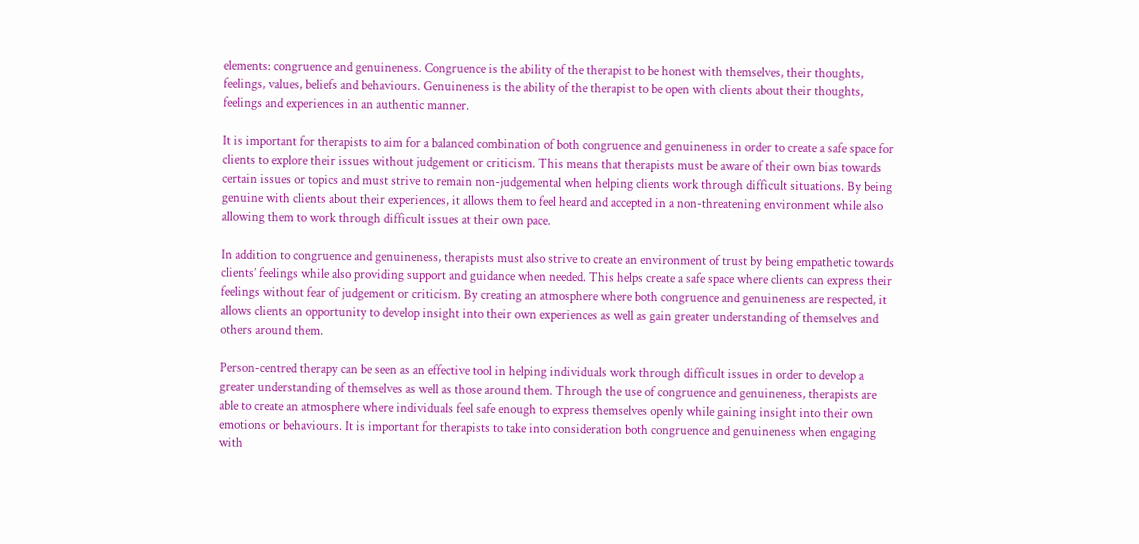elements: congruence and genuineness. Congruence is the ability of the therapist to be honest with themselves, their thoughts, feelings, values, beliefs and behaviours. Genuineness is the ability of the therapist to be open with clients about their thoughts, feelings and experiences in an authentic manner.

It is important for therapists to aim for a balanced combination of both congruence and genuineness in order to create a safe space for clients to explore their issues without judgement or criticism. This means that therapists must be aware of their own bias towards certain issues or topics and must strive to remain non-judgemental when helping clients work through difficult situations. By being genuine with clients about their experiences, it allows them to feel heard and accepted in a non-threatening environment while also allowing them to work through difficult issues at their own pace.

In addition to congruence and genuineness, therapists must also strive to create an environment of trust by being empathetic towards clients’ feelings while also providing support and guidance when needed. This helps create a safe space where clients can express their feelings without fear of judgement or criticism. By creating an atmosphere where both congruence and genuineness are respected, it allows clients an opportunity to develop insight into their own experiences as well as gain greater understanding of themselves and others around them.

Person-centred therapy can be seen as an effective tool in helping individuals work through difficult issues in order to develop a greater understanding of themselves as well as those around them. Through the use of congruence and genuineness, therapists are able to create an atmosphere where individuals feel safe enough to express themselves openly while gaining insight into their own emotions or behaviours. It is important for therapists to take into consideration both congruence and genuineness when engaging with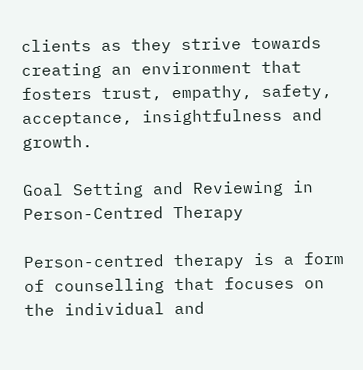clients as they strive towards creating an environment that fosters trust, empathy, safety, acceptance, insightfulness and growth.

Goal Setting and Reviewing in Person-Centred Therapy

Person-centred therapy is a form of counselling that focuses on the individual and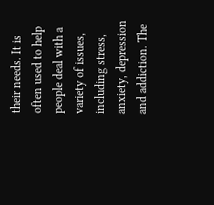their needs. It is often used to help people deal with a variety of issues, including stress, anxiety, depression and addiction. The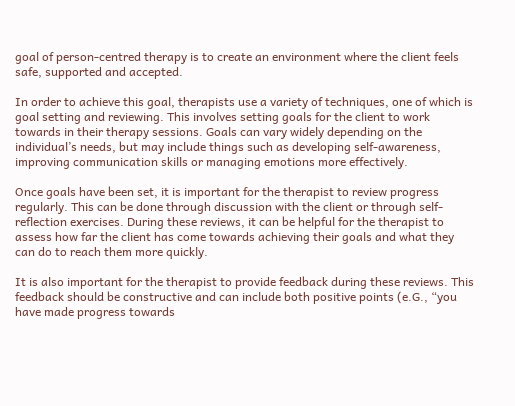goal of person-centred therapy is to create an environment where the client feels safe, supported and accepted.

In order to achieve this goal, therapists use a variety of techniques, one of which is goal setting and reviewing. This involves setting goals for the client to work towards in their therapy sessions. Goals can vary widely depending on the individual’s needs, but may include things such as developing self-awareness, improving communication skills or managing emotions more effectively.

Once goals have been set, it is important for the therapist to review progress regularly. This can be done through discussion with the client or through self-reflection exercises. During these reviews, it can be helpful for the therapist to assess how far the client has come towards achieving their goals and what they can do to reach them more quickly.

It is also important for the therapist to provide feedback during these reviews. This feedback should be constructive and can include both positive points (e.G., “you have made progress towards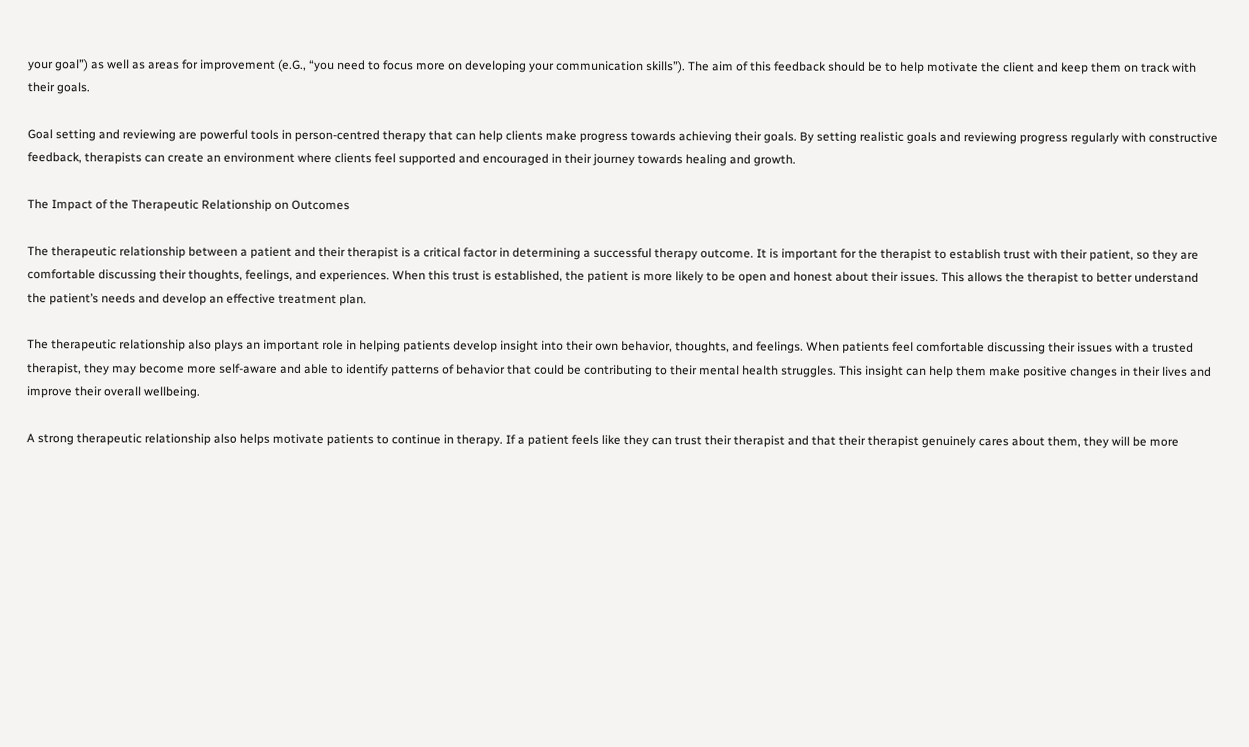your goal”) as well as areas for improvement (e.G., “you need to focus more on developing your communication skills”). The aim of this feedback should be to help motivate the client and keep them on track with their goals.

Goal setting and reviewing are powerful tools in person-centred therapy that can help clients make progress towards achieving their goals. By setting realistic goals and reviewing progress regularly with constructive feedback, therapists can create an environment where clients feel supported and encouraged in their journey towards healing and growth.

The Impact of the Therapeutic Relationship on Outcomes

The therapeutic relationship between a patient and their therapist is a critical factor in determining a successful therapy outcome. It is important for the therapist to establish trust with their patient, so they are comfortable discussing their thoughts, feelings, and experiences. When this trust is established, the patient is more likely to be open and honest about their issues. This allows the therapist to better understand the patient’s needs and develop an effective treatment plan.

The therapeutic relationship also plays an important role in helping patients develop insight into their own behavior, thoughts, and feelings. When patients feel comfortable discussing their issues with a trusted therapist, they may become more self-aware and able to identify patterns of behavior that could be contributing to their mental health struggles. This insight can help them make positive changes in their lives and improve their overall wellbeing.

A strong therapeutic relationship also helps motivate patients to continue in therapy. If a patient feels like they can trust their therapist and that their therapist genuinely cares about them, they will be more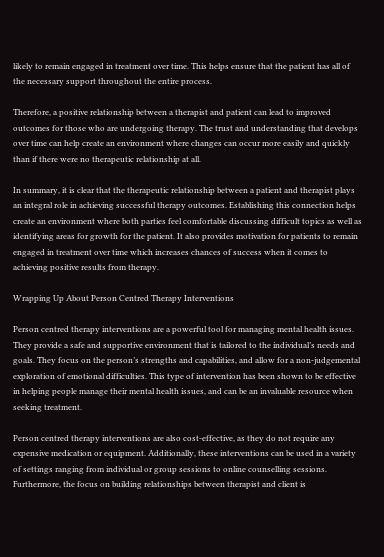likely to remain engaged in treatment over time. This helps ensure that the patient has all of the necessary support throughout the entire process.

Therefore, a positive relationship between a therapist and patient can lead to improved outcomes for those who are undergoing therapy. The trust and understanding that develops over time can help create an environment where changes can occur more easily and quickly than if there were no therapeutic relationship at all.

In summary, it is clear that the therapeutic relationship between a patient and therapist plays an integral role in achieving successful therapy outcomes. Establishing this connection helps create an environment where both parties feel comfortable discussing difficult topics as well as identifying areas for growth for the patient. It also provides motivation for patients to remain engaged in treatment over time which increases chances of success when it comes to achieving positive results from therapy.

Wrapping Up About Person Centred Therapy Interventions

Person centred therapy interventions are a powerful tool for managing mental health issues. They provide a safe and supportive environment that is tailored to the individual’s needs and goals. They focus on the person’s strengths and capabilities, and allow for a non-judgemental exploration of emotional difficulties. This type of intervention has been shown to be effective in helping people manage their mental health issues, and can be an invaluable resource when seeking treatment.

Person centred therapy interventions are also cost-effective, as they do not require any expensive medication or equipment. Additionally, these interventions can be used in a variety of settings ranging from individual or group sessions to online counselling sessions. Furthermore, the focus on building relationships between therapist and client is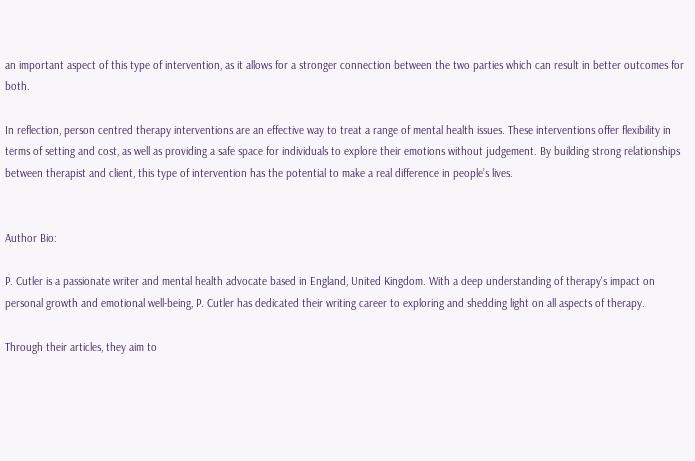an important aspect of this type of intervention, as it allows for a stronger connection between the two parties which can result in better outcomes for both.

In reflection, person centred therapy interventions are an effective way to treat a range of mental health issues. These interventions offer flexibility in terms of setting and cost, as well as providing a safe space for individuals to explore their emotions without judgement. By building strong relationships between therapist and client, this type of intervention has the potential to make a real difference in people’s lives.


Author Bio:

P. Cutler is a passionate writer and mental health advocate based in England, United Kingdom. With a deep understanding of therapy's impact on personal growth and emotional well-being, P. Cutler has dedicated their writing career to exploring and shedding light on all aspects of therapy.

Through their articles, they aim to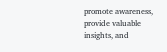promote awareness, provide valuable insights, and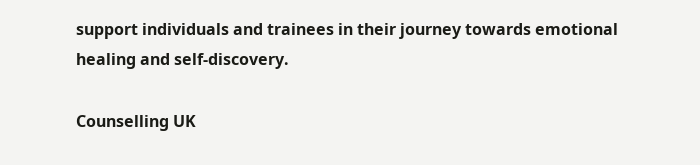support individuals and trainees in their journey towards emotional healing and self-discovery.

Counselling UK